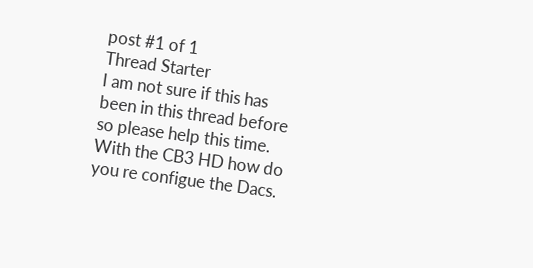post #1 of 1
Thread Starter
I am not sure if this has been in this thread before so please help this time.
With the CB3 HD how do you re configue the Dacs.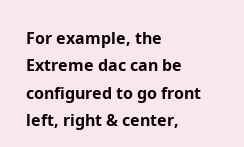For example, the Extreme dac can be configured to go front left, right & center,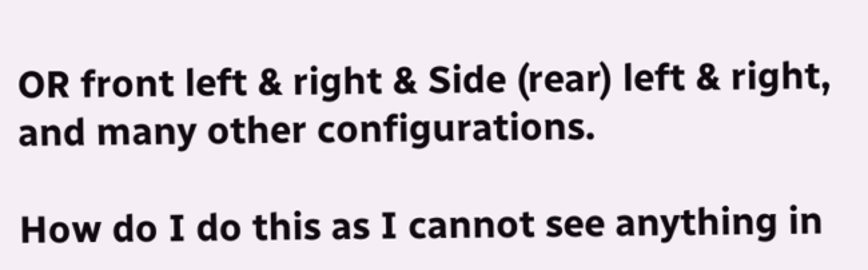OR front left & right & Side (rear) left & right, and many other configurations.

How do I do this as I cannot see anything in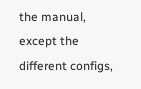the manual, except the different configs,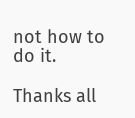not how to do it.

Thanks all